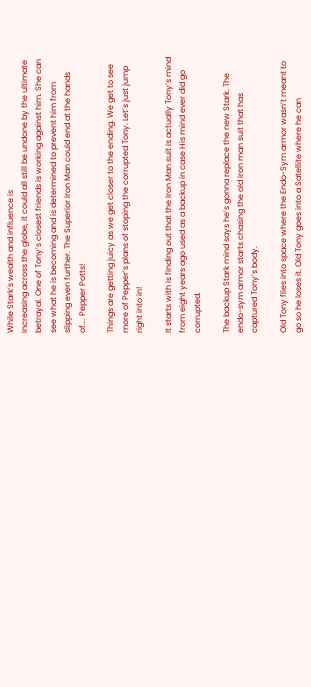While Stark’s wealth and influence is
increasing across the globe, it could all still be undone by the ultimate betrayal. One of Tony’s closest friends is working against him. She can see what he is becoming and is determined to prevent him from slipping even further. The Superior Iron Man could end at the hands of…. Pepper Potts!

Things are getting juicy as we get closer to the ending. We get to see more of Pepper’s plans of stoping the corrupted Tony. Let’s just jump right into in!

It starts with is finding out that the Iron Man suit is actually Tony’s mind from eight years ago used as a backup in case His mind ever did go corrupted.

The backup Stark mind says he’s gonna replace the new Stark. The endo-sym armor starts chasing the old iron man suit that has captured Tony’s body.

Old Tony flies into space where the Endo-Sym armor wasn’t meant to go so he loses it. Old Tony goes into a Satellite where he can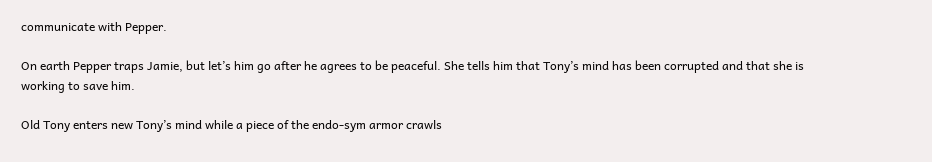communicate with Pepper.

On earth Pepper traps Jamie, but let’s him go after he agrees to be peaceful. She tells him that Tony’s mind has been corrupted and that she is working to save him.

Old Tony enters new Tony’s mind while a piece of the endo-sym armor crawls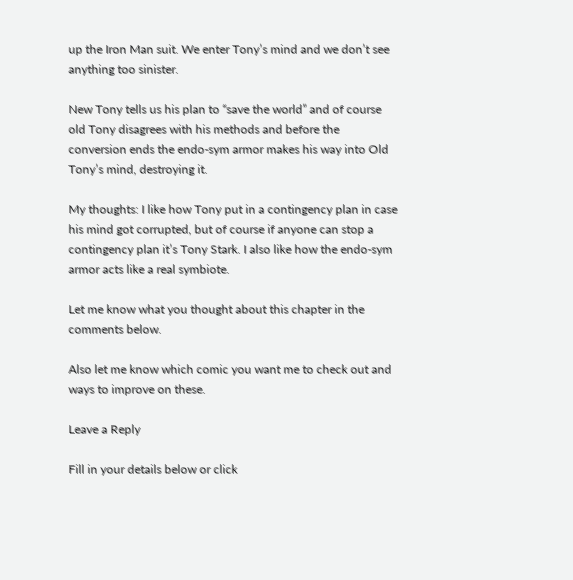up the Iron Man suit. We enter Tony’s mind and we don’t see anything too sinister.

New Tony tells us his plan to “save the world” and of course old Tony disagrees with his methods and before the conversion ends the endo-sym armor makes his way into Old Tony’s mind, destroying it.

My thoughts: I like how Tony put in a contingency plan in case his mind got corrupted, but of course if anyone can stop a contingency plan it’s Tony Stark. I also like how the endo-sym armor acts like a real symbiote.

Let me know what you thought about this chapter in the comments below.

Also let me know which comic you want me to check out and ways to improve on these.

Leave a Reply

Fill in your details below or click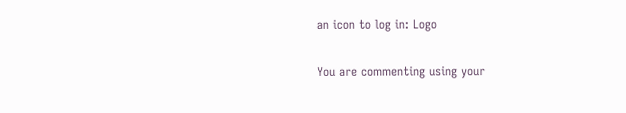an icon to log in: Logo

You are commenting using your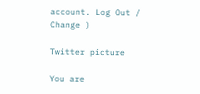account. Log Out /  Change )

Twitter picture

You are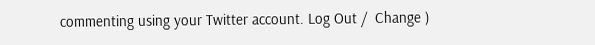commenting using your Twitter account. Log Out /  Change )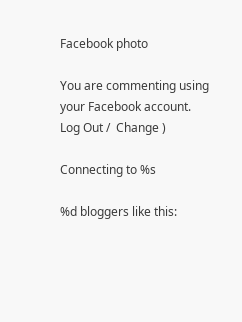Facebook photo

You are commenting using your Facebook account. Log Out /  Change )

Connecting to %s

%d bloggers like this: